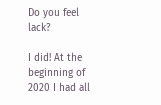Do you feel lack?

I did! At the beginning of 2020 I had all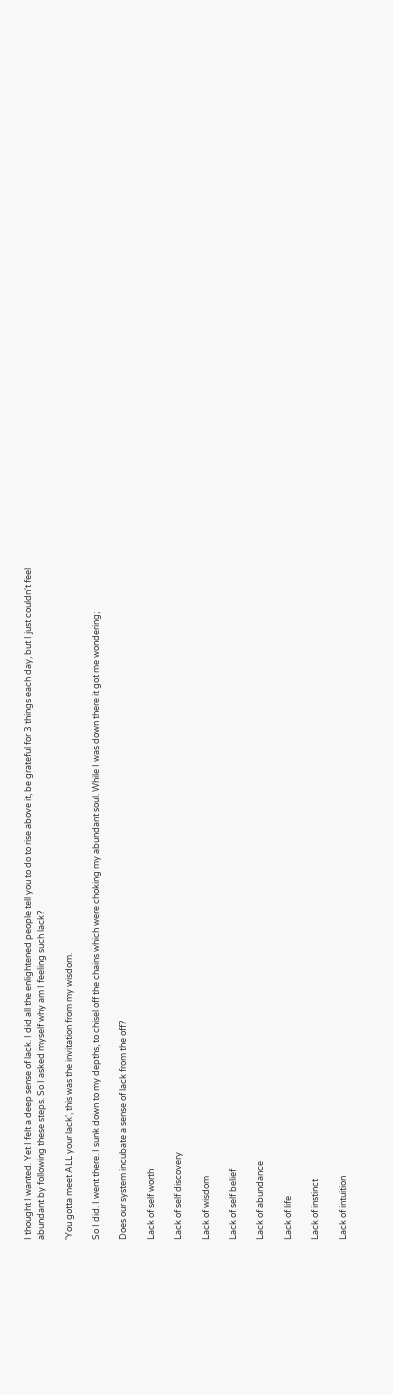I thought I wanted. Yet I felt a deep sense of lack. I did all the enlightened people tell you to do to rise above it, be grateful for 3 things each day, but I just couldn't feel abundant by following these steps. So I asked myself why am I feeling such lack?

'You gotta meet ALL your lack', this was the invitation from my wisdom.

So I did. I went there. I sunk down to my depths, to chisel off the chains which were choking my abundant soul. While I was down there it got me wondering;

Does our system incubate a sense of lack from the off?

Lack of self worth

Lack of self discovery

Lack of wisdom

Lack of self belief

Lack of abundance

Lack of life

Lack of instinct

Lack of intuition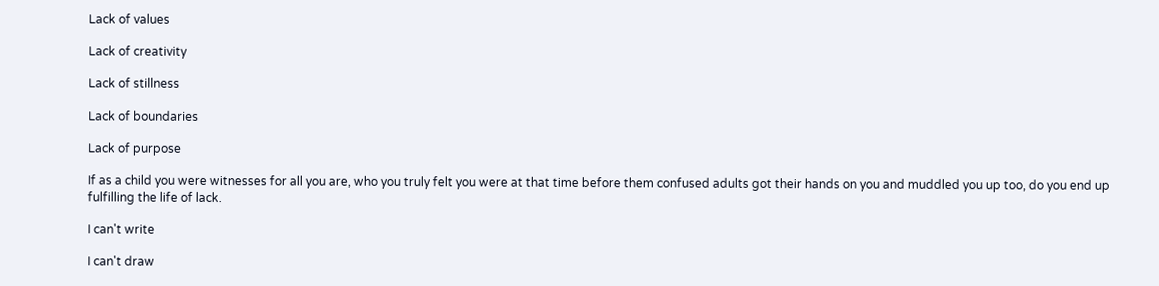Lack of values

Lack of creativity

Lack of stillness

Lack of boundaries

Lack of purpose

If as a child you were witnesses for all you are, who you truly felt you were at that time before them confused adults got their hands on you and muddled you up too, do you end up fulfilling the life of lack.

I can't write

I can't draw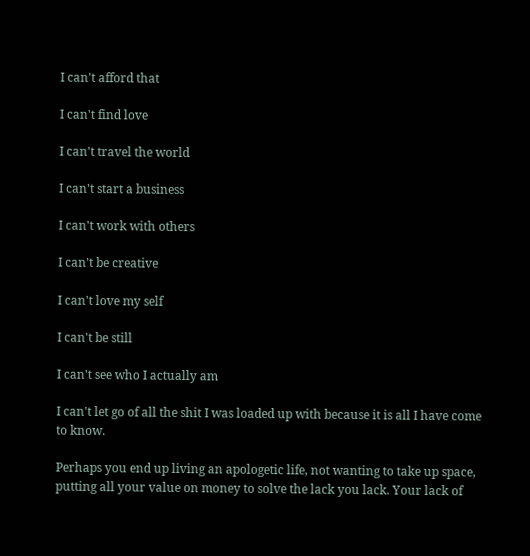I can't afford that

I can't find love

I can't travel the world

I can't start a business

I can't work with others

I can't be creative

I can't love my self

I can't be still

I can't see who I actually am

I can't let go of all the shit I was loaded up with because it is all I have come to know.

Perhaps you end up living an apologetic life, not wanting to take up space, putting all your value on money to solve the lack you lack. Your lack of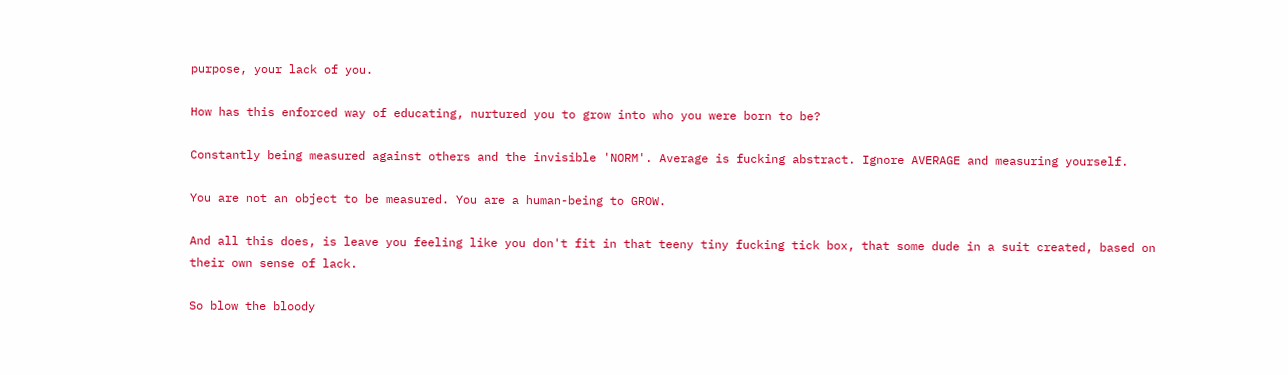purpose, your lack of you.

How has this enforced way of educating, nurtured you to grow into who you were born to be?

Constantly being measured against others and the invisible 'NORM'. Average is fucking abstract. Ignore AVERAGE and measuring yourself.

You are not an object to be measured. You are a human-being to GROW.

And all this does, is leave you feeling like you don't fit in that teeny tiny fucking tick box, that some dude in a suit created, based on their own sense of lack.

So blow the bloody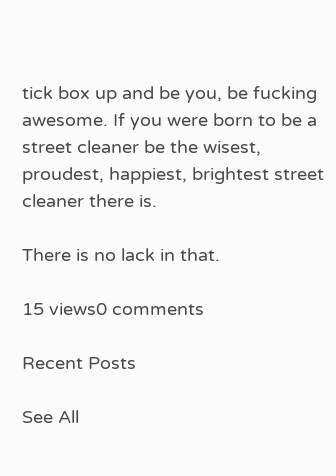tick box up and be you, be fucking awesome. If you were born to be a street cleaner be the wisest, proudest, happiest, brightest street cleaner there is.

There is no lack in that.

15 views0 comments

Recent Posts

See All